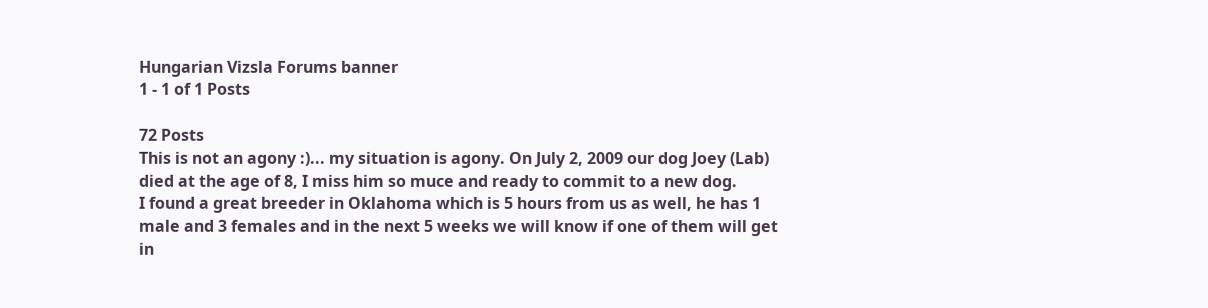Hungarian Vizsla Forums banner
1 - 1 of 1 Posts

72 Posts
This is not an agony :)... my situation is agony. On July 2, 2009 our dog Joey (Lab) died at the age of 8, I miss him so muce and ready to commit to a new dog.
I found a great breeder in Oklahoma which is 5 hours from us as well, he has 1 male and 3 females and in the next 5 weeks we will know if one of them will get in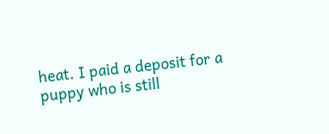heat. I paid a deposit for a puppy who is still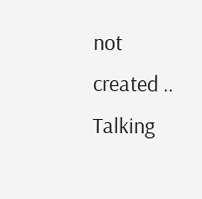not created ..
Talking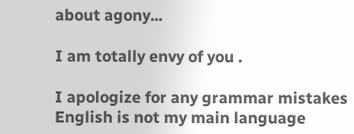about agony...

I am totally envy of you .

I apologize for any grammar mistakes English is not my main language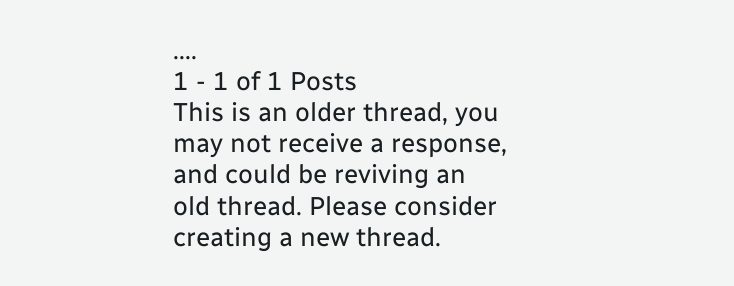....
1 - 1 of 1 Posts
This is an older thread, you may not receive a response, and could be reviving an old thread. Please consider creating a new thread.